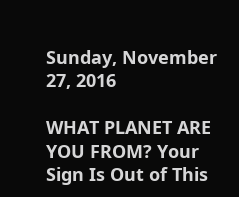Sunday, November 27, 2016

WHAT PLANET ARE YOU FROM? Your Sign Is Out of This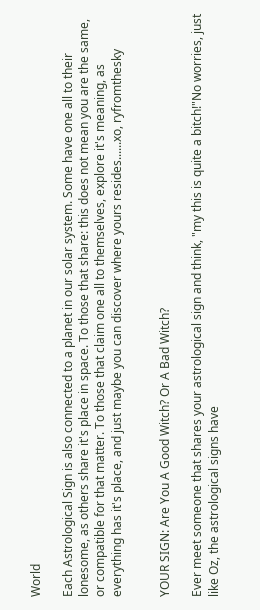World

Each Astrological Sign is also connected to a planet in our solar system. Some have one all to their lonesome, as others share it's place in space. To those that share: this does not mean you are the same, or compatible for that matter. To those that claim one all to themselves, explore it's meaning, as everything has it's place, and just maybe you can discover where yours resides......xo, ryfromthesky


YOUR SIGN: Are You A Good Witch? Or A Bad Witch?

Ever meet someone that shares your astrological sign and think, "my this is quite a bitch!"No worries, just like Oz, the astrological signs have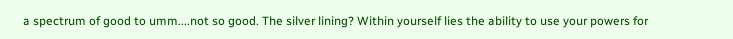a spectrum of good to umm....not so good. The silver lining? Within yourself lies the ability to use your powers for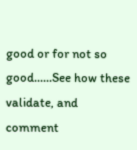good or for not so good......See how these validate, and comment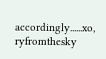accordingly......xo, ryfromthesky